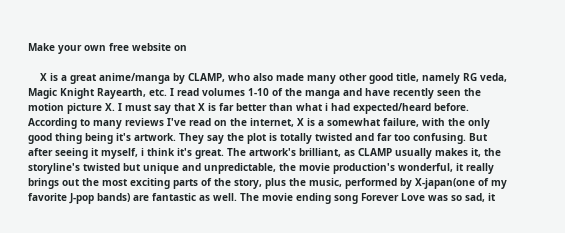Make your own free website on

    X is a great anime/manga by CLAMP, who also made many other good title, namely RG veda, Magic Knight Rayearth, etc. I read volumes 1-10 of the manga and have recently seen the motion picture X. I must say that X is far better than what i had expected/heard before. According to many reviews I've read on the internet, X is a somewhat failure, with the only good thing being it's artwork. They say the plot is totally twisted and far too confusing. But after seeing it myself, i think it's great. The artwork's brilliant, as CLAMP usually makes it, the storyline's twisted but unique and unpredictable, the movie production's wonderful, it really brings out the most exciting parts of the story, plus the music, performed by X-japan(one of my favorite J-pop bands) are fantastic as well. The movie ending song Forever Love was so sad, it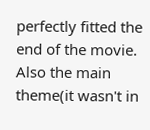perfectly fitted the end of the movie. Also the main theme(it wasn't in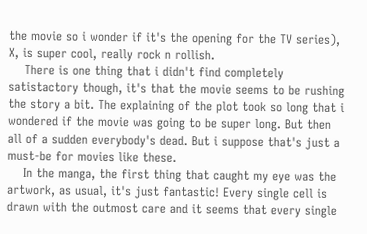the movie so i wonder if it's the opening for the TV series), X, is super cool, really rock n rollish.
    There is one thing that i didn't find completely satistactory though, it's that the movie seems to be rushing the story a bit. The explaining of the plot took so long that i wondered if the movie was going to be super long. But then all of a sudden everybody's dead. But i suppose that's just a must-be for movies like these.
    In the manga, the first thing that caught my eye was the artwork, as usual, it's just fantastic! Every single cell is drawn with the outmost care and it seems that every single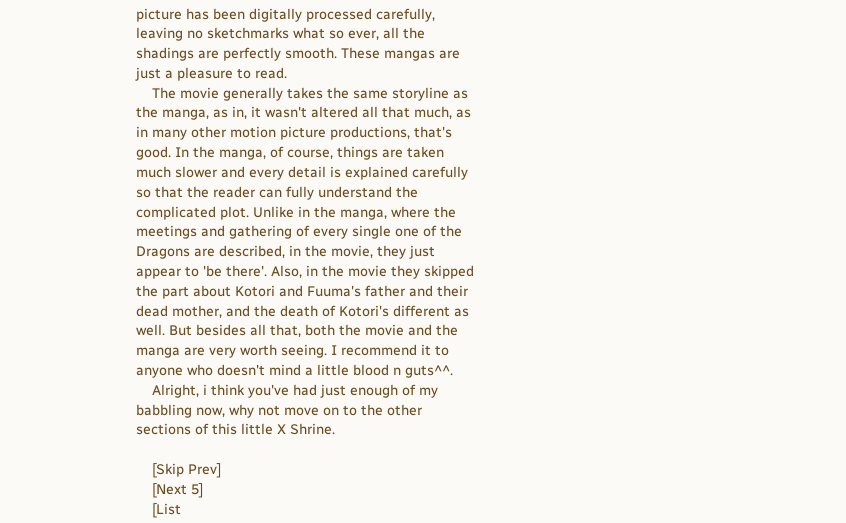picture has been digitally processed carefully, leaving no sketchmarks what so ever, all the shadings are perfectly smooth. These mangas are just a pleasure to read.
    The movie generally takes the same storyline as the manga, as in, it wasn't altered all that much, as in many other motion picture productions, that's good. In the manga, of course, things are taken much slower and every detail is explained carefully so that the reader can fully understand the complicated plot. Unlike in the manga, where the meetings and gathering of every single one of the Dragons are described, in the movie, they just appear to 'be there'. Also, in the movie they skipped the part about Kotori and Fuuma's father and their dead mother, and the death of Kotori's different as well. But besides all that, both the movie and the manga are very worth seeing. I recommend it to anyone who doesn't mind a little blood n guts^^.
    Alright, i think you've had just enough of my babbling now, why not move on to the other sections of this little X Shrine.

    [Skip Prev]
    [Next 5]
    [List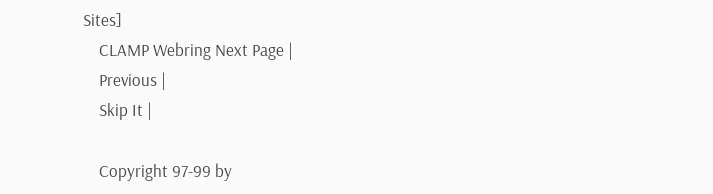Sites]
    CLAMP Webring Next Page |
    Previous |
    Skip It |

    Copyright 97-99 by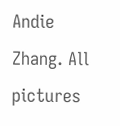Andie Zhang. All pictures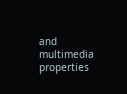and multimedia properties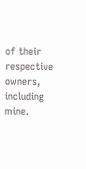of their respective owners, including mine.